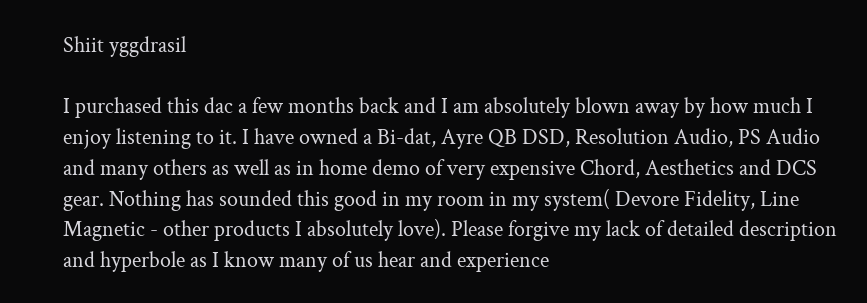Shiit yggdrasil

I purchased this dac a few months back and I am absolutely blown away by how much I enjoy listening to it. I have owned a Bi-dat, Ayre QB DSD, Resolution Audio, PS Audio and many others as well as in home demo of very expensive Chord, Aesthetics and DCS gear. Nothing has sounded this good in my room in my system( Devore Fidelity, Line Magnetic - other products I absolutely love). Please forgive my lack of detailed description and hyperbole as I know many of us hear and experience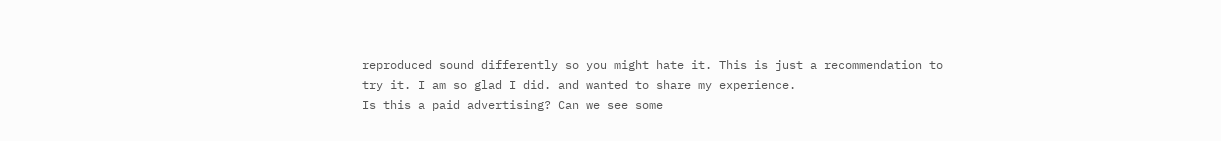reproduced sound differently so you might hate it. This is just a recommendation to try it. I am so glad I did. and wanted to share my experience.
Is this a paid advertising? Can we see some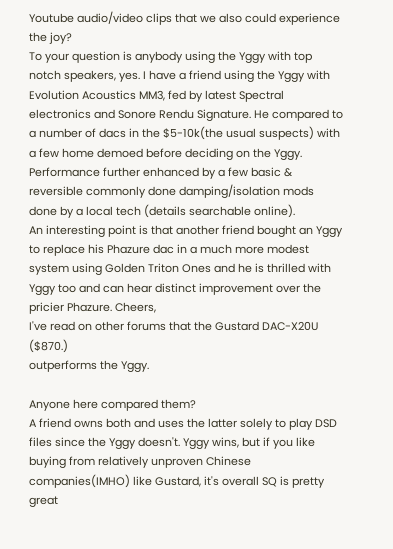Youtube audio/video clips that we also could experience the joy?
To your question is anybody using the Yggy with top notch speakers, yes. I have a friend using the Yggy with Evolution Acoustics MM3, fed by latest Spectral electronics and Sonore Rendu Signature. He compared to a number of dacs in the $5-10k(the usual suspects) with a few home demoed before deciding on the Yggy. Performance further enhanced by a few basic & reversible commonly done damping/isolation mods done by a local tech (details searchable online).
An interesting point is that another friend bought an Yggy to replace his Phazure dac in a much more modest system using Golden Triton Ones and he is thrilled with Yggy too and can hear distinct improvement over the pricier Phazure. Cheers,
I've read on other forums that the Gustard DAC-X20U ($870.)
outperforms the Yggy.

Anyone here compared them?
A friend owns both and uses the latter solely to play DSD files since the Yggy doesn't. Yggy wins, but if you like buying from relatively unproven Chinese companies(IMHO) like Gustard, it's overall SQ is pretty great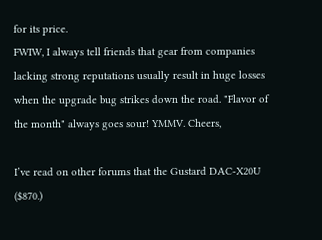for its price.
FWIW, I always tell friends that gear from companies lacking strong reputations usually result in huge losses when the upgrade bug strikes down the road. "Flavor of the month" always goes sour! YMMV. Cheers,

I’ve read on other forums that the Gustard DAC-X20U ($870.)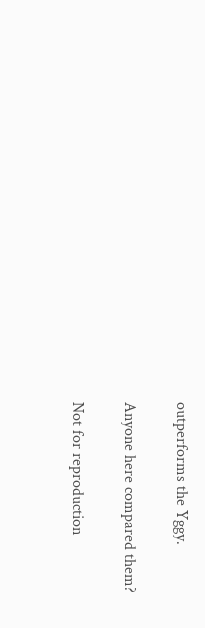outperforms the Yggy.

Anyone here compared them?

Not for reproduction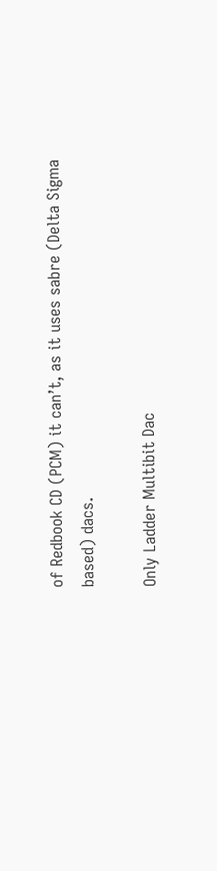of Redbook CD (PCM) it can’t, as it uses sabre (Delta Sigma based) dacs.

Only Ladder Multibit Dac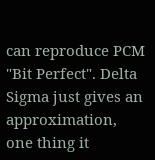can reproduce PCM "Bit Perfect". Delta Sigma just gives an approximation, one thing it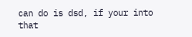can do is dsd, if your into that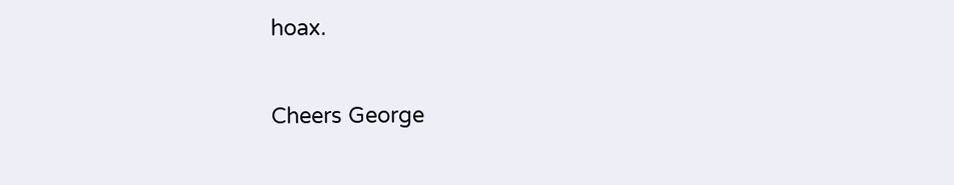hoax.

Cheers George